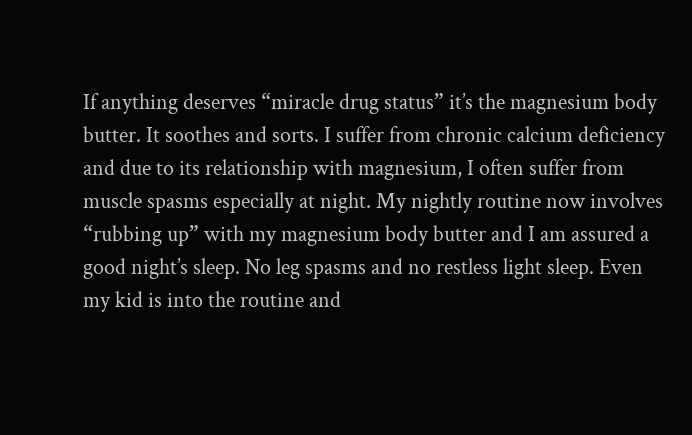If anything deserves “miracle drug status” it’s the magnesium body butter. It soothes and sorts. I suffer from chronic calcium deficiency and due to its relationship with magnesium, I often suffer from muscle spasms especially at night. My nightly routine now involves “rubbing up” with my magnesium body butter and I am assured a good night’s sleep. No leg spasms and no restless light sleep. Even my kid is into the routine and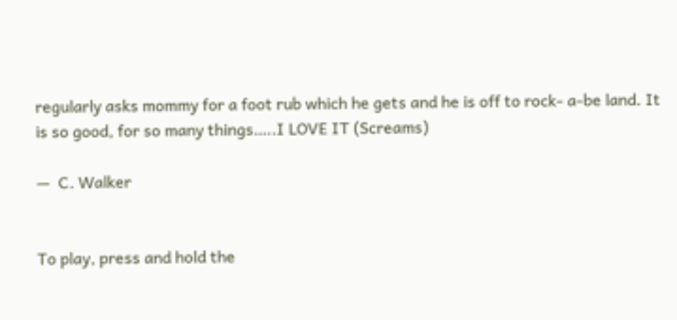regularly asks mommy for a foot rub which he gets and he is off to rock- a-be land. It is so good, for so many things…..I LOVE IT (Screams)

—  C. Walker


To play, press and hold the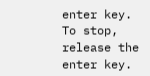enter key. To stop, release the enter key.